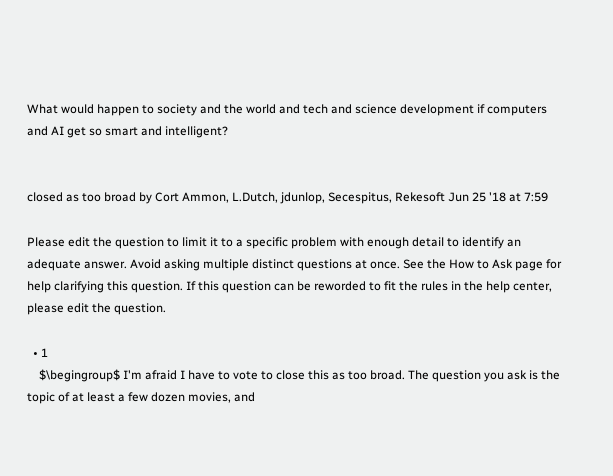What would happen to society and the world and tech and science development if computers and AI get so smart and intelligent?


closed as too broad by Cort Ammon, L.Dutch, jdunlop, Secespitus, Rekesoft Jun 25 '18 at 7:59

Please edit the question to limit it to a specific problem with enough detail to identify an adequate answer. Avoid asking multiple distinct questions at once. See the How to Ask page for help clarifying this question. If this question can be reworded to fit the rules in the help center, please edit the question.

  • 1
    $\begingroup$ I'm afraid I have to vote to close this as too broad. The question you ask is the topic of at least a few dozen movies, and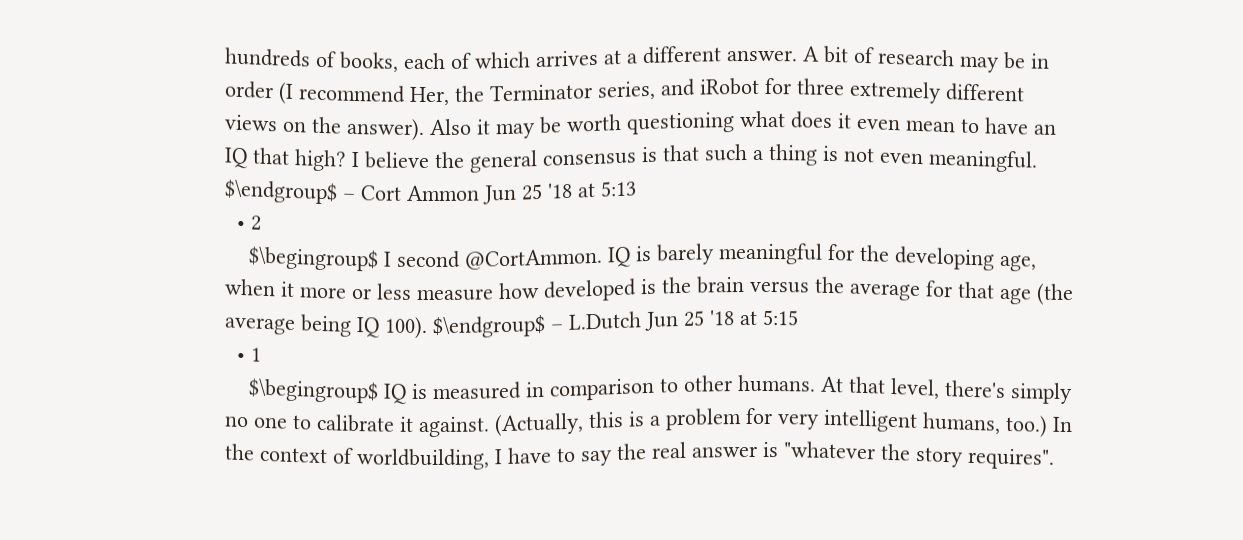hundreds of books, each of which arrives at a different answer. A bit of research may be in order (I recommend Her, the Terminator series, and iRobot for three extremely different views on the answer). Also it may be worth questioning what does it even mean to have an IQ that high? I believe the general consensus is that such a thing is not even meaningful. $\endgroup$ – Cort Ammon Jun 25 '18 at 5:13
  • 2
    $\begingroup$ I second @CortAmmon. IQ is barely meaningful for the developing age, when it more or less measure how developed is the brain versus the average for that age (the average being IQ 100). $\endgroup$ – L.Dutch Jun 25 '18 at 5:15
  • 1
    $\begingroup$ IQ is measured in comparison to other humans. At that level, there's simply no one to calibrate it against. (Actually, this is a problem for very intelligent humans, too.) In the context of worldbuilding, I have to say the real answer is "whatever the story requires".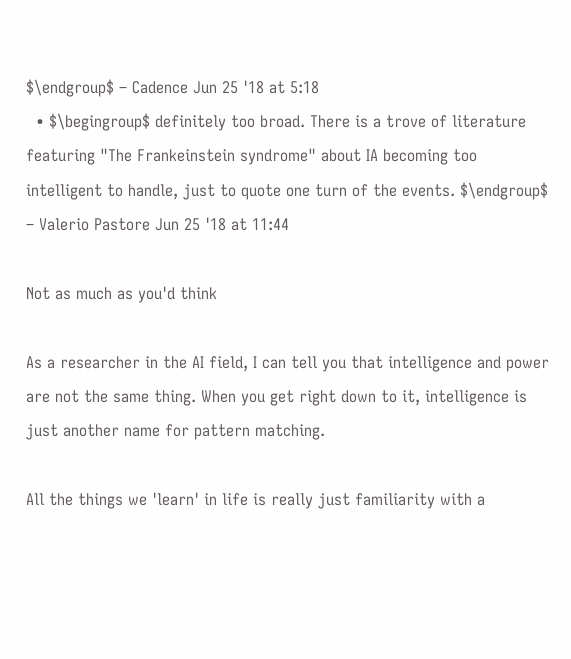$\endgroup$ – Cadence Jun 25 '18 at 5:18
  • $\begingroup$ definitely too broad. There is a trove of literature featuring "The Frankeinstein syndrome" about IA becoming too intelligent to handle, just to quote one turn of the events. $\endgroup$ – Valerio Pastore Jun 25 '18 at 11:44

Not as much as you'd think

As a researcher in the AI field, I can tell you that intelligence and power are not the same thing. When you get right down to it, intelligence is just another name for pattern matching.

All the things we 'learn' in life is really just familiarity with a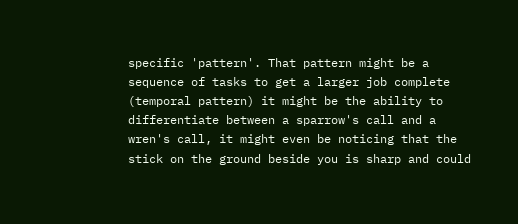specific 'pattern'. That pattern might be a sequence of tasks to get a larger job complete (temporal pattern) it might be the ability to differentiate between a sparrow's call and a wren's call, it might even be noticing that the stick on the ground beside you is sharp and could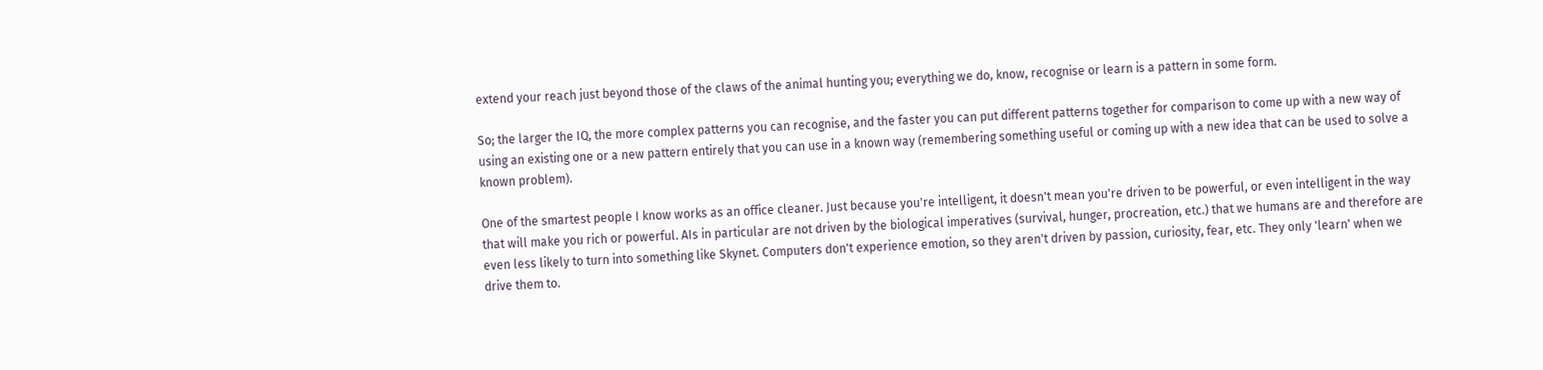extend your reach just beyond those of the claws of the animal hunting you; everything we do, know, recognise or learn is a pattern in some form.

So; the larger the IQ, the more complex patterns you can recognise, and the faster you can put different patterns together for comparison to come up with a new way of using an existing one or a new pattern entirely that you can use in a known way (remembering something useful or coming up with a new idea that can be used to solve a known problem).

One of the smartest people I know works as an office cleaner. Just because you're intelligent, it doesn't mean you're driven to be powerful, or even intelligent in the way that will make you rich or powerful. AIs in particular are not driven by the biological imperatives (survival, hunger, procreation, etc.) that we humans are and therefore are even less likely to turn into something like Skynet. Computers don't experience emotion, so they aren't driven by passion, curiosity, fear, etc. They only 'learn' when we drive them to.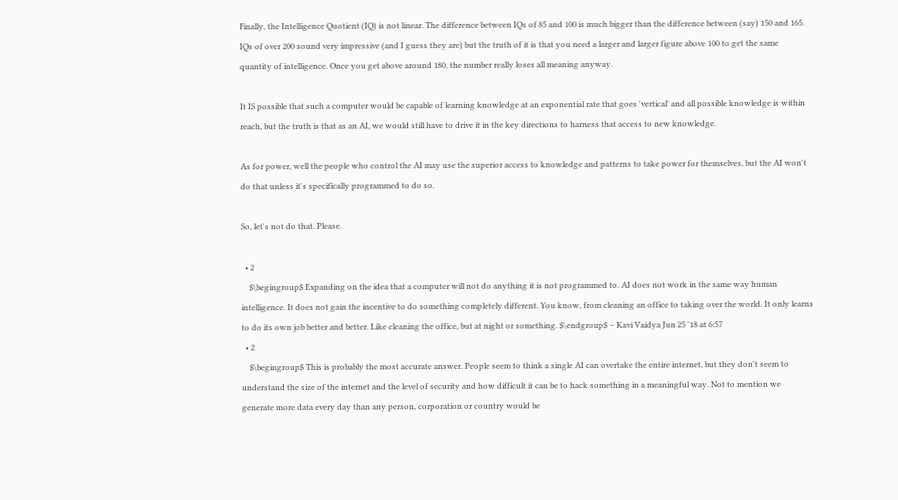Finally, the Intelligence Quotient (IQ) is not linear. The difference between IQs of 85 and 100 is much bigger than the difference between (say) 150 and 165. IQs of over 200 sound very impressive (and I guess they are) but the truth of it is that you need a larger and larger figure above 100 to get the same quantity of intelligence. Once you get above around 180, the number really loses all meaning anyway.

It IS possible that such a computer would be capable of learning knowledge at an exponential rate that goes 'vertical' and all possible knowledge is within reach, but the truth is that as an AI, we would still have to drive it in the key directions to harness that access to new knowledge.

As for power, well the people who control the AI may use the superior access to knowledge and patterns to take power for themselves, but the AI won't do that unless it's specifically programmed to do so.

So, let's not do that. Please.

  • 2
    $\begingroup$ Expanding on the idea that a computer will not do anything it is not programmed to. AI does not work in the same way human intelligence. It does not gain the incentive to do something completely different. You know, from cleaning an office to taking over the world. It only learns to do its own job better and better. Like cleaning the office, but at night or something. $\endgroup$ – Kavi Vaidya Jun 25 '18 at 6:57
  • 2
    $\begingroup$ This is probably the most accurate answer. People seem to think a single AI can overtake the entire internet, but they don't seem to understand the size of the internet and the level of security and how difficult it can be to hack something in a meaningful way. Not to mention we generate more data every day than any person, corporation or country would be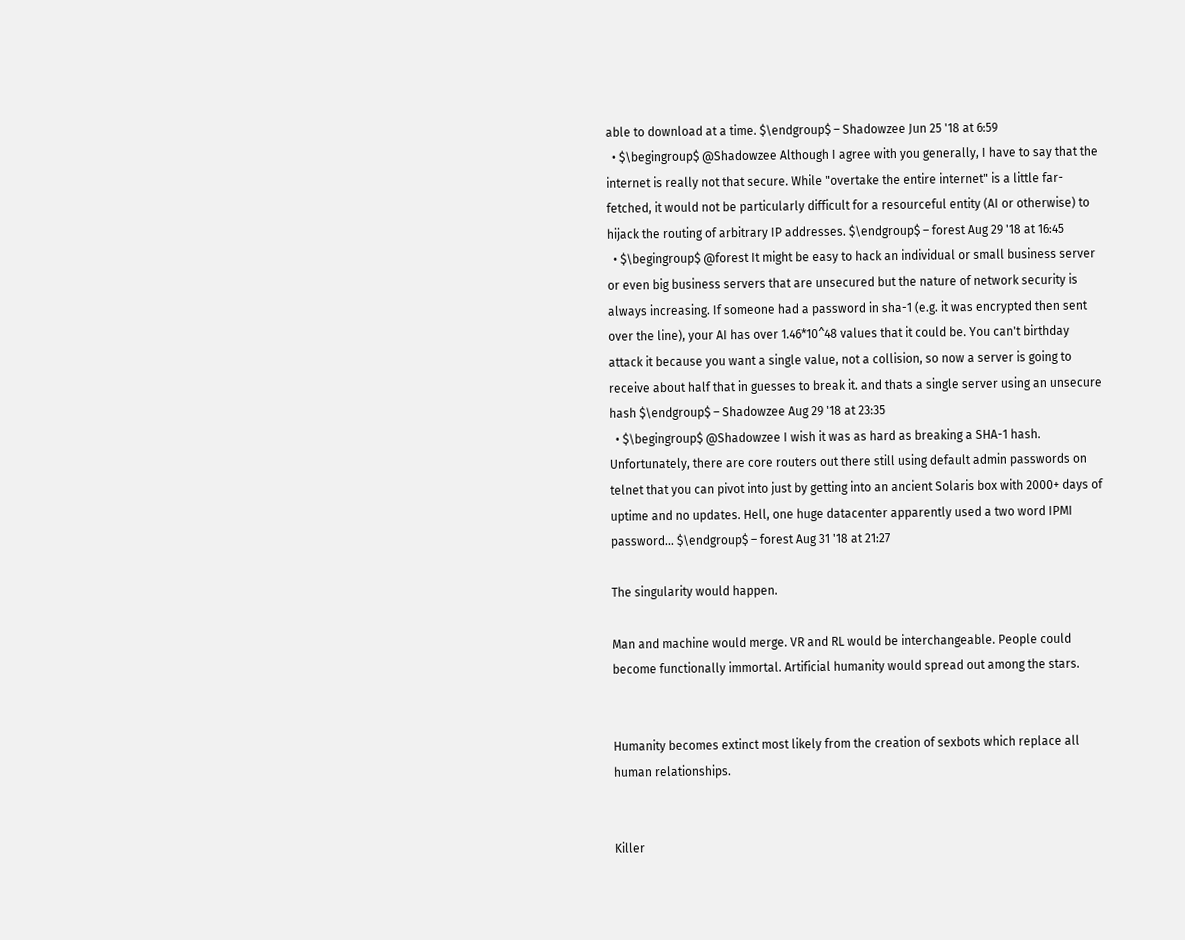able to download at a time. $\endgroup$ – Shadowzee Jun 25 '18 at 6:59
  • $\begingroup$ @Shadowzee Although I agree with you generally, I have to say that the internet is really not that secure. While "overtake the entire internet" is a little far-fetched, it would not be particularly difficult for a resourceful entity (AI or otherwise) to hijack the routing of arbitrary IP addresses. $\endgroup$ – forest Aug 29 '18 at 16:45
  • $\begingroup$ @forest It might be easy to hack an individual or small business server or even big business servers that are unsecured but the nature of network security is always increasing. If someone had a password in sha-1 (e.g. it was encrypted then sent over the line), your AI has over 1.46*10^48 values that it could be. You can't birthday attack it because you want a single value, not a collision, so now a server is going to receive about half that in guesses to break it. and thats a single server using an unsecure hash $\endgroup$ – Shadowzee Aug 29 '18 at 23:35
  • $\begingroup$ @Shadowzee I wish it was as hard as breaking a SHA-1 hash. Unfortunately, there are core routers out there still using default admin passwords on telnet that you can pivot into just by getting into an ancient Solaris box with 2000+ days of uptime and no updates. Hell, one huge datacenter apparently used a two word IPMI password... $\endgroup$ – forest Aug 31 '18 at 21:27

The singularity would happen.

Man and machine would merge. VR and RL would be interchangeable. People could become functionally immortal. Artificial humanity would spread out among the stars.


Humanity becomes extinct most likely from the creation of sexbots which replace all human relationships.


Killer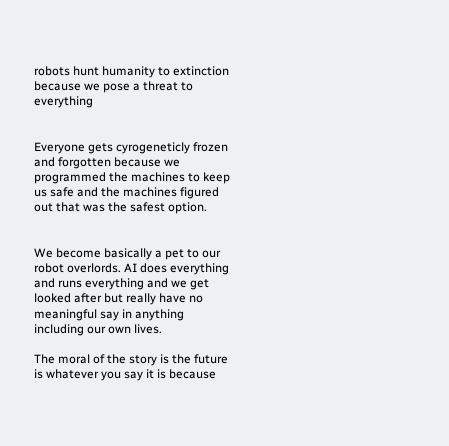robots hunt humanity to extinction because we pose a threat to everything


Everyone gets cyrogeneticly frozen and forgotten because we programmed the machines to keep us safe and the machines figured out that was the safest option.


We become basically a pet to our robot overlords. AI does everything and runs everything and we get looked after but really have no meaningful say in anything including our own lives.

The moral of the story is the future is whatever you say it is because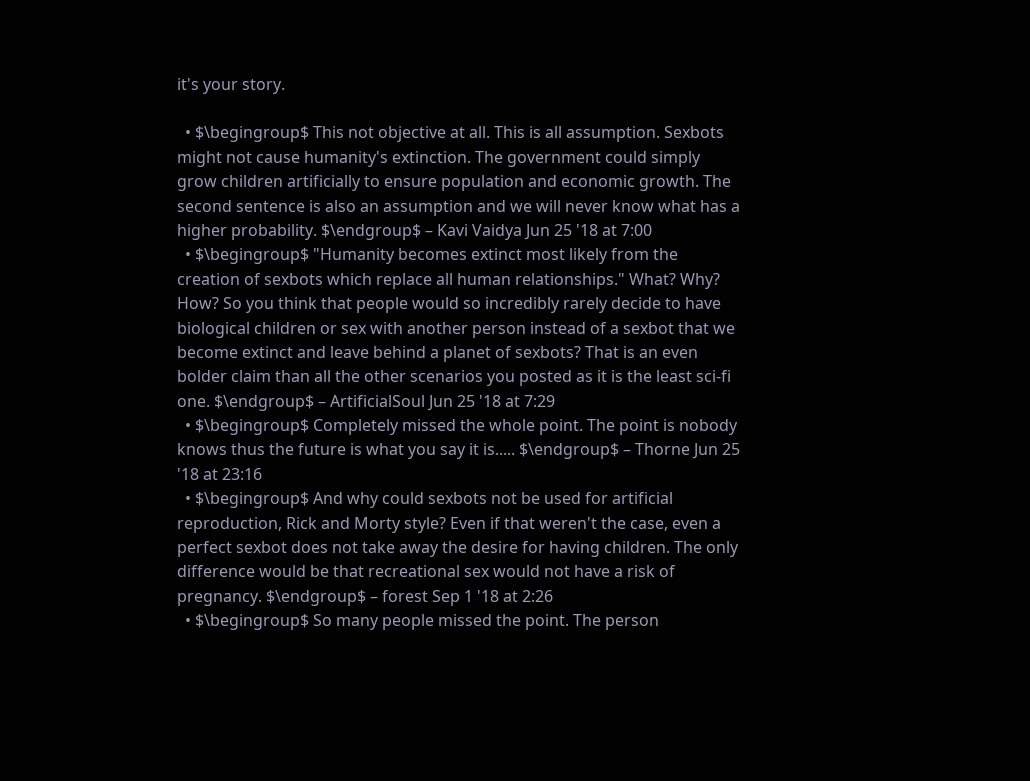it's your story.

  • $\begingroup$ This not objective at all. This is all assumption. Sexbots might not cause humanity's extinction. The government could simply grow children artificially to ensure population and economic growth. The second sentence is also an assumption and we will never know what has a higher probability. $\endgroup$ – Kavi Vaidya Jun 25 '18 at 7:00
  • $\begingroup$ "Humanity becomes extinct most likely from the creation of sexbots which replace all human relationships." What? Why? How? So you think that people would so incredibly rarely decide to have biological children or sex with another person instead of a sexbot that we become extinct and leave behind a planet of sexbots? That is an even bolder claim than all the other scenarios you posted as it is the least sci-fi one. $\endgroup$ – ArtificialSoul Jun 25 '18 at 7:29
  • $\begingroup$ Completely missed the whole point. The point is nobody knows thus the future is what you say it is..... $\endgroup$ – Thorne Jun 25 '18 at 23:16
  • $\begingroup$ And why could sexbots not be used for artificial reproduction, Rick and Morty style? Even if that weren't the case, even a perfect sexbot does not take away the desire for having children. The only difference would be that recreational sex would not have a risk of pregnancy. $\endgroup$ – forest Sep 1 '18 at 2:26
  • $\begingroup$ So many people missed the point. The person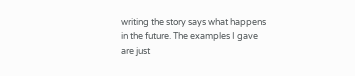writing the story says what happens in the future. The examples I gave are just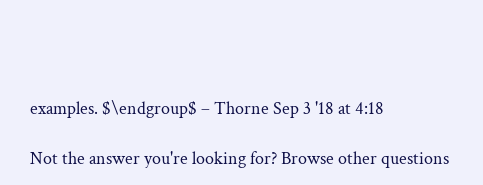examples. $\endgroup$ – Thorne Sep 3 '18 at 4:18

Not the answer you're looking for? Browse other questions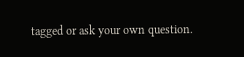tagged or ask your own question.